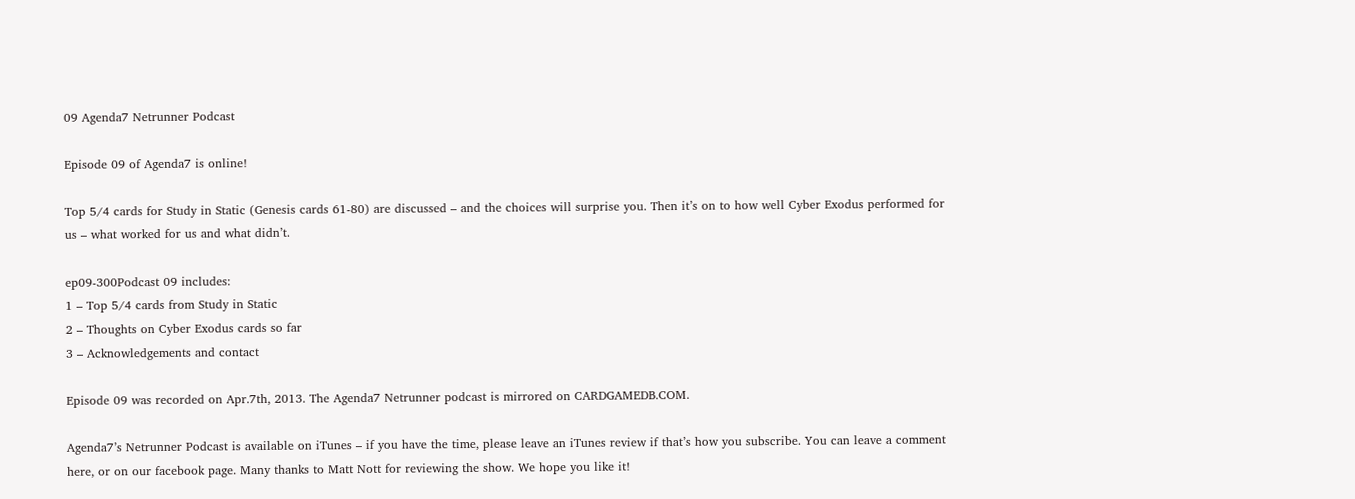09 Agenda7 Netrunner Podcast

Episode 09 of Agenda7 is online!

Top 5/4 cards for Study in Static (Genesis cards 61-80) are discussed – and the choices will surprise you. Then it’s on to how well Cyber Exodus performed for us – what worked for us and what didn’t.

ep09-300Podcast 09 includes:
1 – Top 5/4 cards from Study in Static
2 – Thoughts on Cyber Exodus cards so far
3 – Acknowledgements and contact

Episode 09 was recorded on Apr.7th, 2013. The Agenda7 Netrunner podcast is mirrored on CARDGAMEDB.COM.

Agenda7’s Netrunner Podcast is available on iTunes – if you have the time, please leave an iTunes review if that’s how you subscribe. You can leave a comment here, or on our facebook page. Many thanks to Matt Nott for reviewing the show. We hope you like it!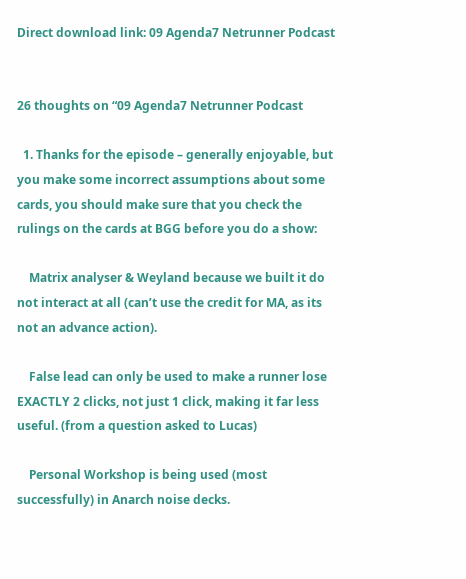Direct download link: 09 Agenda7 Netrunner Podcast


26 thoughts on “09 Agenda7 Netrunner Podcast

  1. Thanks for the episode – generally enjoyable, but you make some incorrect assumptions about some cards, you should make sure that you check the rulings on the cards at BGG before you do a show:

    Matrix analyser & Weyland because we built it do not interact at all (can’t use the credit for MA, as its not an advance action).

    False lead can only be used to make a runner lose EXACTLY 2 clicks, not just 1 click, making it far less useful. (from a question asked to Lucas)

    Personal Workshop is being used (most successfully) in Anarch noise decks.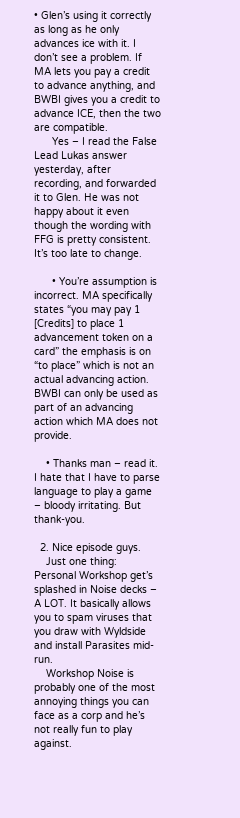• Glen’s using it correctly as long as he only advances ice with it. I don’t see a problem. If MA lets you pay a credit to advance anything, and BWBI gives you a credit to advance ICE, then the two are compatible.
      Yes – I read the False Lead Lukas answer yesterday, after recording, and forwarded it to Glen. He was not happy about it even though the wording with FFG is pretty consistent. It’s too late to change.

      • You’re assumption is incorrect. MA specifically states “you may pay 1 [Credits] to place 1 advancement token on a card” the emphasis is on “to place” which is not an actual advancing action. BWBI can only be used as part of an advancing action which MA does not provide.

    • Thanks man – read it. I hate that I have to parse language to play a game – bloody irritating. But thank-you.

  2. Nice episode guys.
    Just one thing: Personal Workshop get’s splashed in Noise decks – A LOT. It basically allows you to spam viruses that you draw with Wyldside and install Parasites mid-run.
    Workshop Noise is probably one of the most annoying things you can face as a corp and he’s not really fun to play against.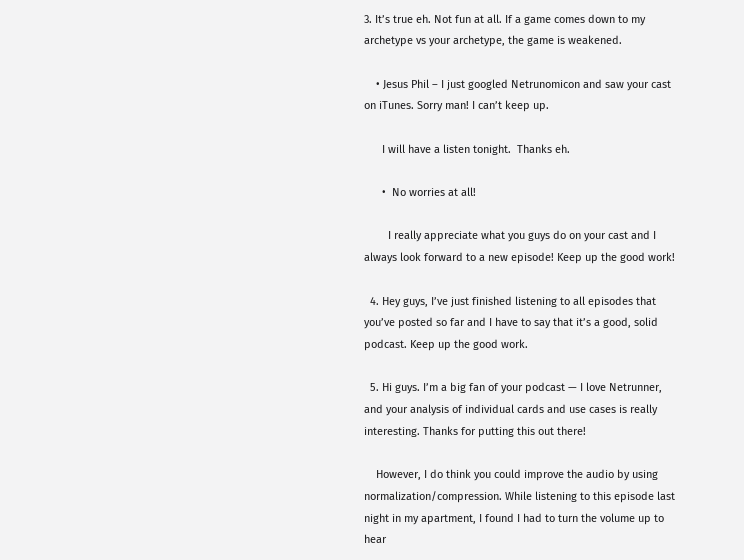3. It’s true eh. Not fun at all. If a game comes down to my archetype vs your archetype, the game is weakened.

    • Jesus Phil – I just googled Netrunomicon and saw your cast on iTunes. Sorry man! I can’t keep up.

      I will have a listen tonight.  Thanks eh.

      •  No worries at all!

        I really appreciate what you guys do on your cast and I always look forward to a new episode! Keep up the good work!

  4. Hey guys, I’ve just finished listening to all episodes that you’ve posted so far and I have to say that it’s a good, solid podcast. Keep up the good work.

  5. Hi guys. I’m a big fan of your podcast — I love Netrunner, and your analysis of individual cards and use cases is really interesting. Thanks for putting this out there!

    However, I do think you could improve the audio by using normalization/compression. While listening to this episode last night in my apartment, I found I had to turn the volume up to hear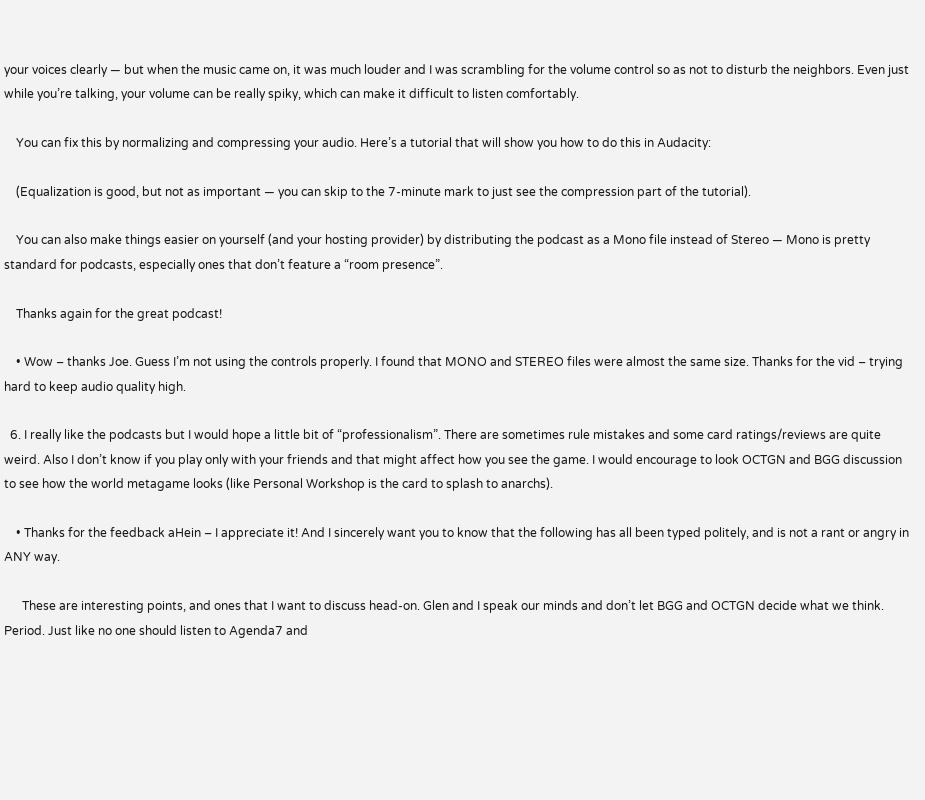your voices clearly — but when the music came on, it was much louder and I was scrambling for the volume control so as not to disturb the neighbors. Even just while you’re talking, your volume can be really spiky, which can make it difficult to listen comfortably.

    You can fix this by normalizing and compressing your audio. Here’s a tutorial that will show you how to do this in Audacity:

    (Equalization is good, but not as important — you can skip to the 7-minute mark to just see the compression part of the tutorial).

    You can also make things easier on yourself (and your hosting provider) by distributing the podcast as a Mono file instead of Stereo — Mono is pretty standard for podcasts, especially ones that don’t feature a “room presence”.

    Thanks again for the great podcast!

    • Wow – thanks Joe. Guess I’m not using the controls properly. I found that MONO and STEREO files were almost the same size. Thanks for the vid – trying hard to keep audio quality high.

  6. I really like the podcasts but I would hope a little bit of “professionalism”. There are sometimes rule mistakes and some card ratings/reviews are quite weird. Also I don’t know if you play only with your friends and that might affect how you see the game. I would encourage to look OCTGN and BGG discussion to see how the world metagame looks (like Personal Workshop is the card to splash to anarchs).

    • Thanks for the feedback aHein – I appreciate it! And I sincerely want you to know that the following has all been typed politely, and is not a rant or angry in ANY way.

      These are interesting points, and ones that I want to discuss head-on. Glen and I speak our minds and don’t let BGG and OCTGN decide what we think. Period. Just like no one should listen to Agenda7 and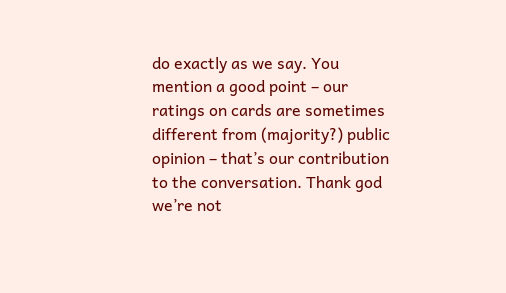do exactly as we say. You mention a good point – our ratings on cards are sometimes different from (majority?) public opinion – that’s our contribution to the conversation. Thank god we’re not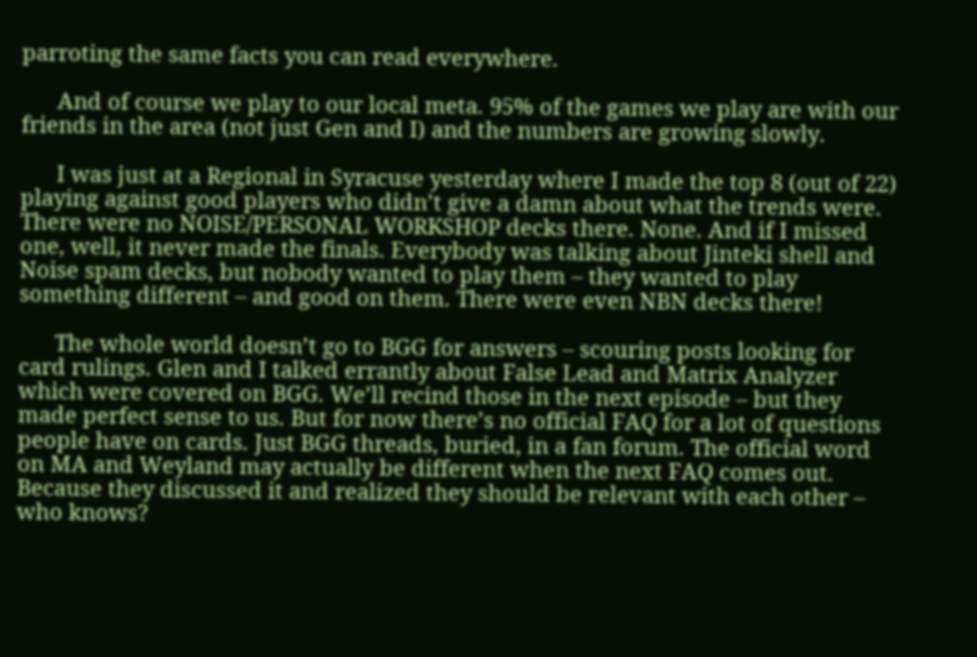parroting the same facts you can read everywhere.

      And of course we play to our local meta. 95% of the games we play are with our friends in the area (not just Gen and I) and the numbers are growing slowly.

      I was just at a Regional in Syracuse yesterday where I made the top 8 (out of 22) playing against good players who didn’t give a damn about what the trends were. There were no NOISE/PERSONAL WORKSHOP decks there. None. And if I missed one, well, it never made the finals. Everybody was talking about Jinteki shell and Noise spam decks, but nobody wanted to play them – they wanted to play something different – and good on them. There were even NBN decks there!

      The whole world doesn’t go to BGG for answers – scouring posts looking for card rulings. Glen and I talked errantly about False Lead and Matrix Analyzer which were covered on BGG. We’ll recind those in the next episode – but they made perfect sense to us. But for now there’s no official FAQ for a lot of questions people have on cards. Just BGG threads, buried, in a fan forum. The official word on MA and Weyland may actually be different when the next FAQ comes out. Because they discussed it and realized they should be relevant with each other – who knows?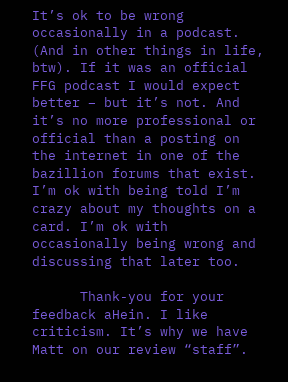It’s ok to be wrong occasionally in a podcast. (And in other things in life, btw). If it was an official FFG podcast I would expect better – but it’s not. And it’s no more professional or official than a posting on the internet in one of the bazillion forums that exist. I’m ok with being told I’m crazy about my thoughts on a card. I’m ok with occasionally being wrong and discussing that later too.

      Thank-you for your feedback aHein. I like criticism. It’s why we have Matt on our review “staff”.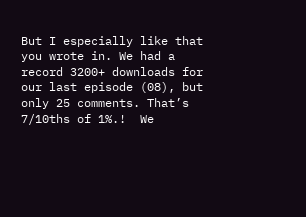But I especially like that you wrote in. We had a record 3200+ downloads for our last episode (08), but only 25 comments. That’s 7/10ths of 1%.!  We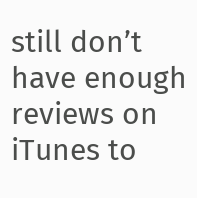still don’t have enough reviews on iTunes to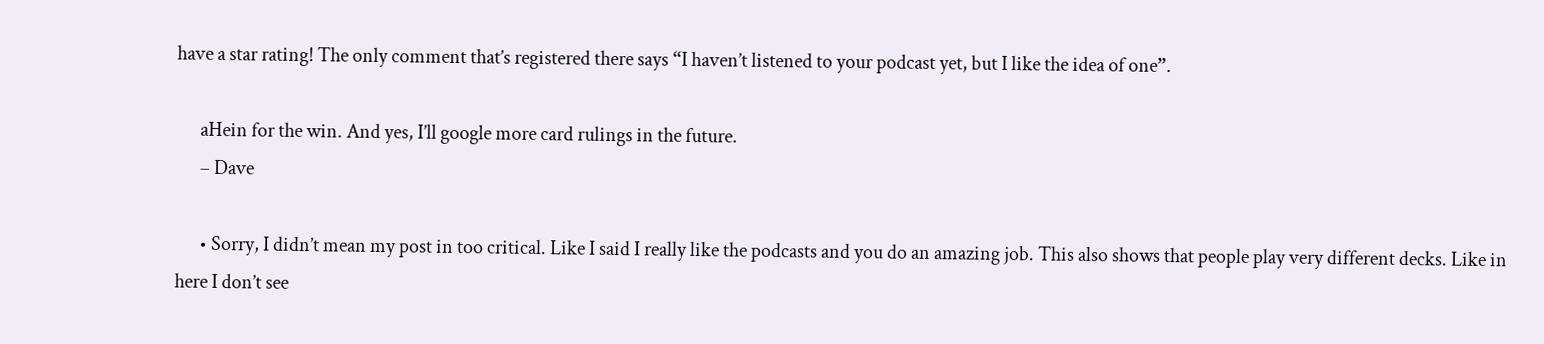have a star rating! The only comment that’s registered there says “I haven’t listened to your podcast yet, but I like the idea of one”.

      aHein for the win. And yes, I’ll google more card rulings in the future.
      – Dave

      • Sorry, I didn’t mean my post in too critical. Like I said I really like the podcasts and you do an amazing job. This also shows that people play very different decks. Like in here I don’t see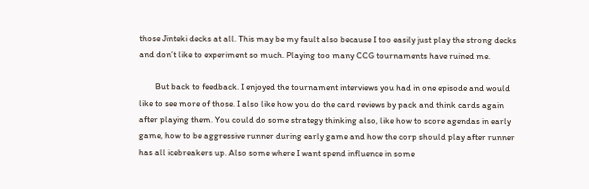those Jinteki decks at all. This may be my fault also because I too easily just play the strong decks and don’t like to experiment so much. Playing too many CCG tournaments have ruined me.

        But back to feedback. I enjoyed the tournament interviews you had in one episode and would like to see more of those. I also like how you do the card reviews by pack and think cards again after playing them. You could do some strategy thinking also, like how to score agendas in early game, how to be aggressive runner during early game and how the corp should play after runner has all icebreakers up. Also some where I want spend influence in some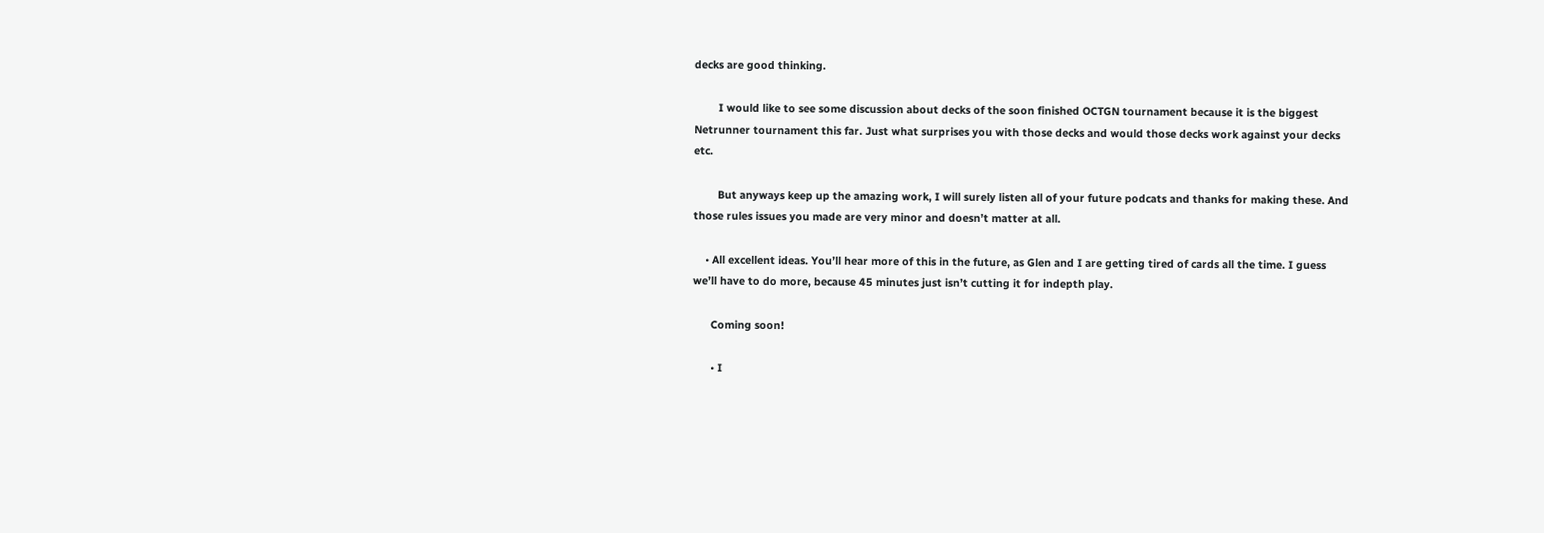decks are good thinking.

        I would like to see some discussion about decks of the soon finished OCTGN tournament because it is the biggest Netrunner tournament this far. Just what surprises you with those decks and would those decks work against your decks etc.

        But anyways keep up the amazing work, I will surely listen all of your future podcats and thanks for making these. And those rules issues you made are very minor and doesn’t matter at all.

    • All excellent ideas. You’ll hear more of this in the future, as Glen and I are getting tired of cards all the time. I guess we’ll have to do more, because 45 minutes just isn’t cutting it for indepth play.

      Coming soon!

      • I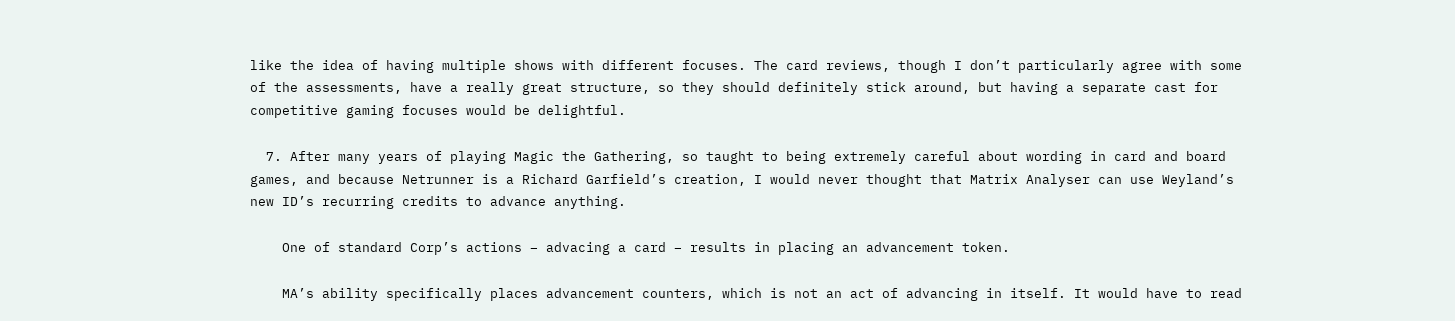like the idea of having multiple shows with different focuses. The card reviews, though I don’t particularly agree with some of the assessments, have a really great structure, so they should definitely stick around, but having a separate cast for competitive gaming focuses would be delightful.

  7. After many years of playing Magic the Gathering, so taught to being extremely careful about wording in card and board games, and because Netrunner is a Richard Garfield’s creation, I would never thought that Matrix Analyser can use Weyland’s new ID’s recurring credits to advance anything.

    One of standard Corp’s actions – advacing a card – results in placing an advancement token.

    MA’s ability specifically places advancement counters, which is not an act of advancing in itself. It would have to read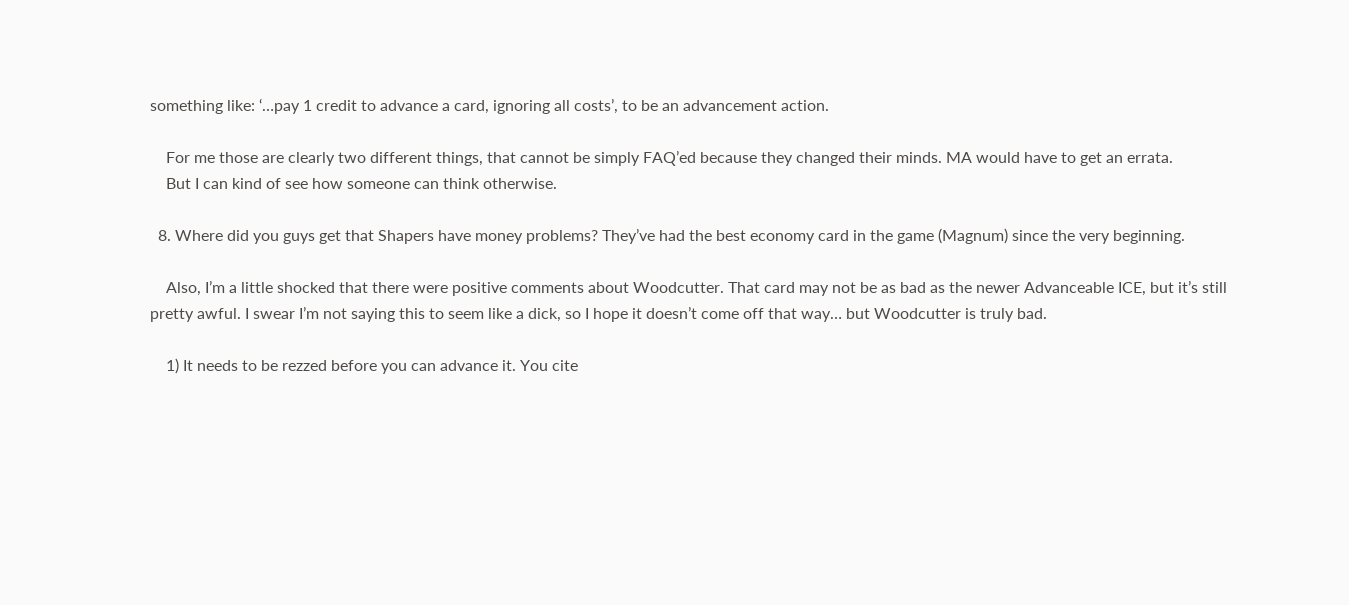something like: ‘…pay 1 credit to advance a card, ignoring all costs’, to be an advancement action.

    For me those are clearly two different things, that cannot be simply FAQ’ed because they changed their minds. MA would have to get an errata.
    But I can kind of see how someone can think otherwise.

  8. Where did you guys get that Shapers have money problems? They’ve had the best economy card in the game (Magnum) since the very beginning.

    Also, I’m a little shocked that there were positive comments about Woodcutter. That card may not be as bad as the newer Advanceable ICE, but it’s still pretty awful. I swear I’m not saying this to seem like a dick, so I hope it doesn’t come off that way… but Woodcutter is truly bad.

    1) It needs to be rezzed before you can advance it. You cite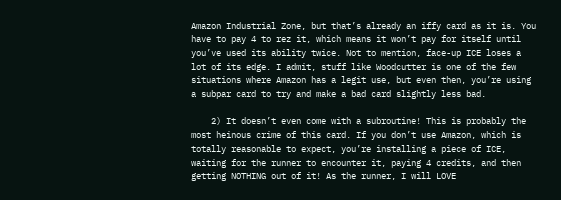Amazon Industrial Zone, but that’s already an iffy card as it is. You have to pay 4 to rez it, which means it won’t pay for itself until you’ve used its ability twice. Not to mention, face-up ICE loses a lot of its edge. I admit, stuff like Woodcutter is one of the few situations where Amazon has a legit use, but even then, you’re using a subpar card to try and make a bad card slightly less bad.

    2) It doesn’t even come with a subroutine! This is probably the most heinous crime of this card. If you don’t use Amazon, which is totally reasonable to expect, you’re installing a piece of ICE, waiting for the runner to encounter it, paying 4 credits, and then getting NOTHING out of it! As the runner, I will LOVE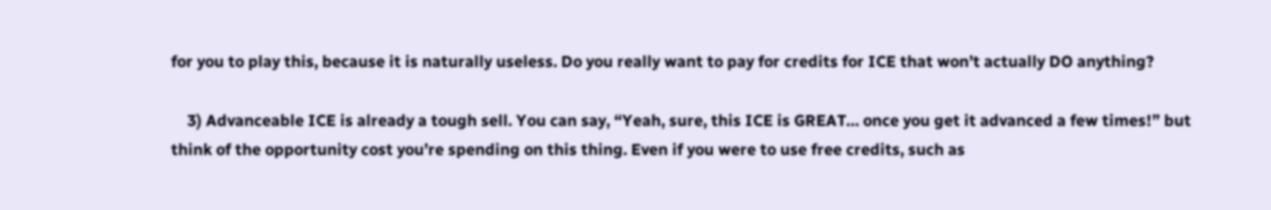for you to play this, because it is naturally useless. Do you really want to pay for credits for ICE that won’t actually DO anything?

    3) Advanceable ICE is already a tough sell. You can say, “Yeah, sure, this ICE is GREAT… once you get it advanced a few times!” but think of the opportunity cost you’re spending on this thing. Even if you were to use free credits, such as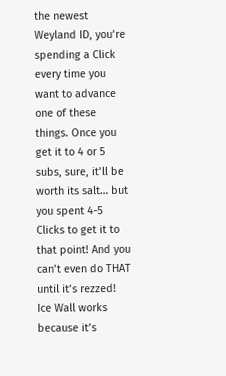the newest Weyland ID, you’re spending a Click every time you want to advance one of these things. Once you get it to 4 or 5 subs, sure, it’ll be worth its salt… but you spent 4-5 Clicks to get it to that point! And you can’t even do THAT until it’s rezzed! Ice Wall works because it’s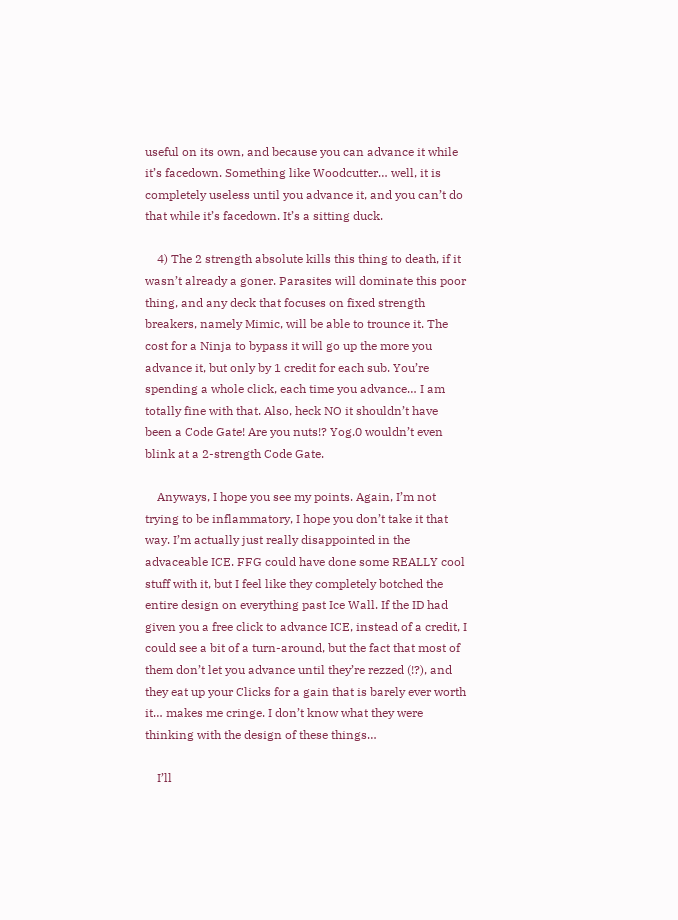useful on its own, and because you can advance it while it’s facedown. Something like Woodcutter… well, it is completely useless until you advance it, and you can’t do that while it’s facedown. It’s a sitting duck.

    4) The 2 strength absolute kills this thing to death, if it wasn’t already a goner. Parasites will dominate this poor thing, and any deck that focuses on fixed strength breakers, namely Mimic, will be able to trounce it. The cost for a Ninja to bypass it will go up the more you advance it, but only by 1 credit for each sub. You’re spending a whole click, each time you advance… I am totally fine with that. Also, heck NO it shouldn’t have been a Code Gate! Are you nuts!? Yog.0 wouldn’t even blink at a 2-strength Code Gate.

    Anyways, I hope you see my points. Again, I’m not trying to be inflammatory, I hope you don’t take it that way. I’m actually just really disappointed in the advaceable ICE. FFG could have done some REALLY cool stuff with it, but I feel like they completely botched the entire design on everything past Ice Wall. If the ID had given you a free click to advance ICE, instead of a credit, I could see a bit of a turn-around, but the fact that most of them don’t let you advance until they’re rezzed (!?), and they eat up your Clicks for a gain that is barely ever worth it… makes me cringe. I don’t know what they were thinking with the design of these things…

    I’ll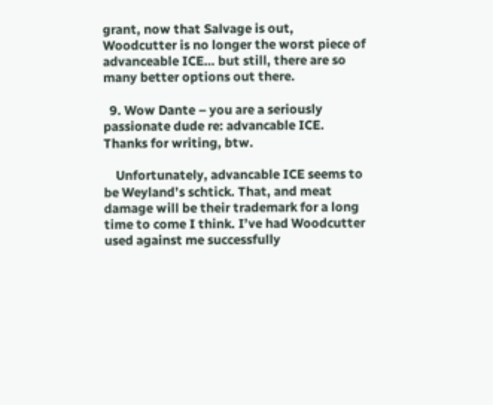grant, now that Salvage is out, Woodcutter is no longer the worst piece of advanceable ICE… but still, there are so many better options out there.

  9. Wow Dante – you are a seriously passionate dude re: advancable ICE. Thanks for writing, btw.

    Unfortunately, advancable ICE seems to be Weyland’s schtick. That, and meat damage will be their trademark for a long time to come I think. I’ve had Woodcutter used against me successfully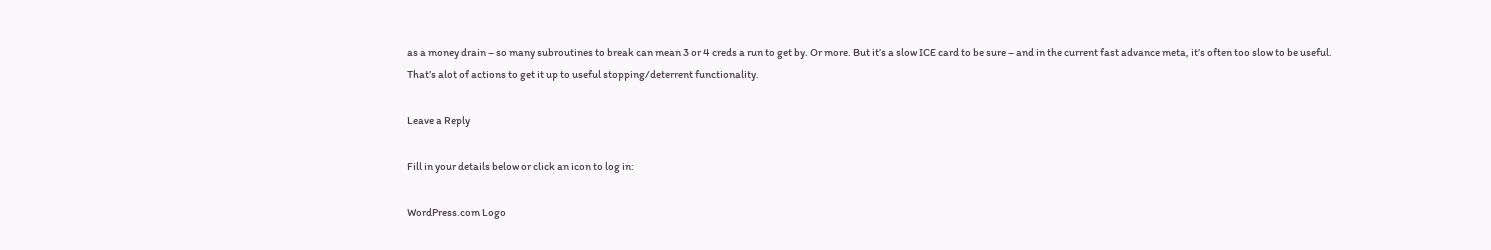as a money drain – so many subroutines to break can mean 3 or 4 creds a run to get by. Or more. But it’s a slow ICE card to be sure – and in the current fast advance meta, it’s often too slow to be useful. That’s alot of actions to get it up to useful stopping/deterrent functionality.

Leave a Reply

Fill in your details below or click an icon to log in:

WordPress.com Logo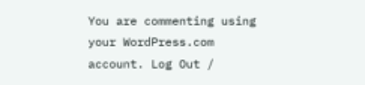You are commenting using your WordPress.com account. Log Out /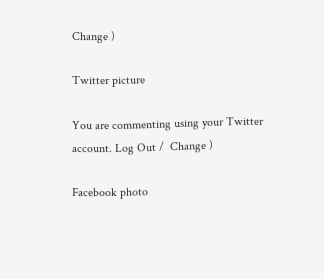Change )

Twitter picture

You are commenting using your Twitter account. Log Out /  Change )

Facebook photo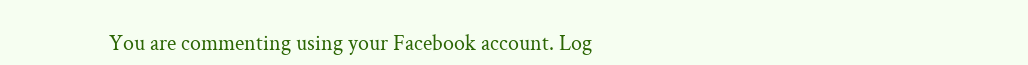You are commenting using your Facebook account. Log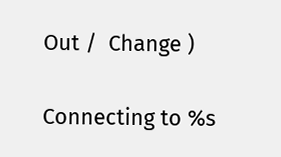Out /  Change )

Connecting to %s